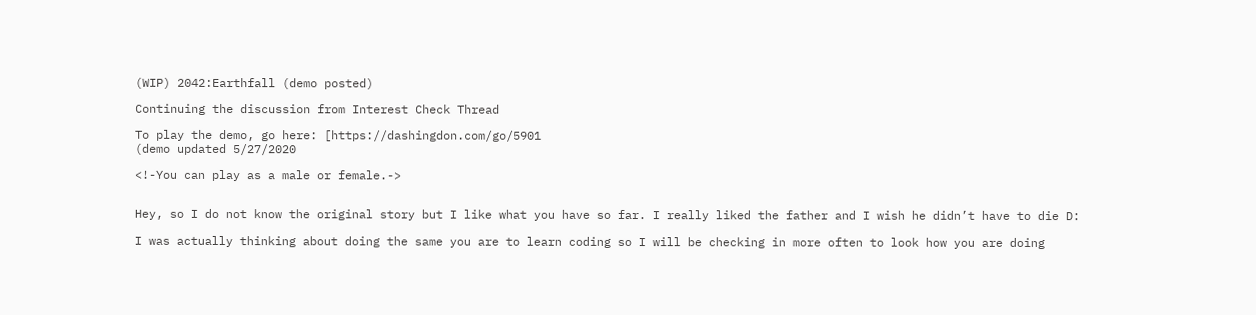(WIP) 2042:Earthfall (demo posted)

Continuing the discussion from Interest Check Thread

To play the demo, go here: [https://dashingdon.com/go/5901
(demo updated 5/27/2020

<!-You can play as a male or female.->


Hey, so I do not know the original story but I like what you have so far. I really liked the father and I wish he didn’t have to die D:

I was actually thinking about doing the same you are to learn coding so I will be checking in more often to look how you are doing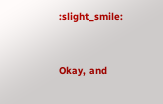:slight_smile:


Okay, and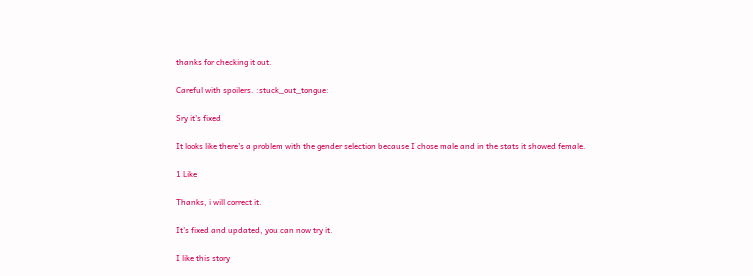thanks for checking it out.

Careful with spoilers. :stuck_out_tongue:

Sry it’s fixed

It looks like there’s a problem with the gender selection because I chose male and in the stats it showed female.

1 Like

Thanks, i will correct it.

It’s fixed and updated, you can now try it.

I like this story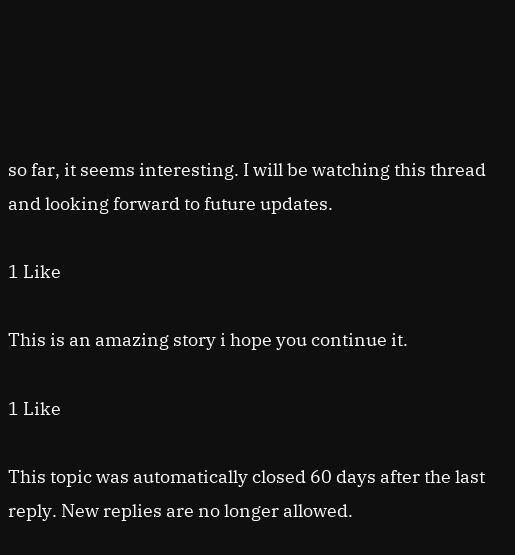so far, it seems interesting. I will be watching this thread and looking forward to future updates.

1 Like

This is an amazing story i hope you continue it.

1 Like

This topic was automatically closed 60 days after the last reply. New replies are no longer allowed.